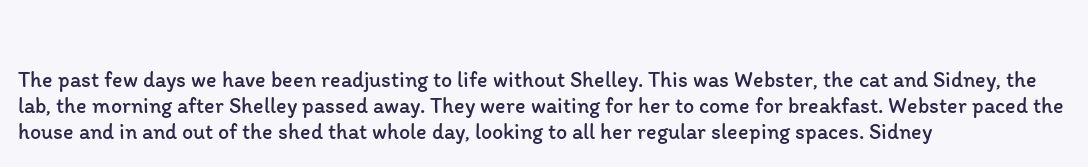The past few days we have been readjusting to life without Shelley. This was Webster, the cat and Sidney, the lab, the morning after Shelley passed away. They were waiting for her to come for breakfast. Webster paced the house and in and out of the shed that whole day, looking to all her regular sleeping spaces. Sidney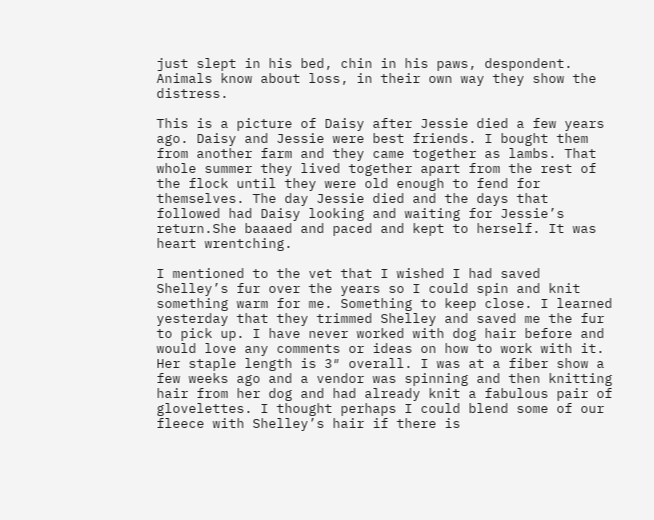just slept in his bed, chin in his paws, despondent. Animals know about loss, in their own way they show the distress.

This is a picture of Daisy after Jessie died a few years ago. Daisy and Jessie were best friends. I bought them from another farm and they came together as lambs. That whole summer they lived together apart from the rest of the flock until they were old enough to fend for themselves. The day Jessie died and the days that followed had Daisy looking and waiting for Jessie’s return.She baaaed and paced and kept to herself. It was heart wrentching.

I mentioned to the vet that I wished I had saved Shelley’s fur over the years so I could spin and knit something warm for me. Something to keep close. I learned yesterday that they trimmed Shelley and saved me the fur to pick up. I have never worked with dog hair before and would love any comments or ideas on how to work with it. Her staple length is 3″ overall. I was at a fiber show a few weeks ago and a vendor was spinning and then knitting hair from her dog and had already knit a fabulous pair of glovelettes. I thought perhaps I could blend some of our fleece with Shelley’s hair if there is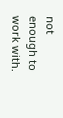not enough to work with.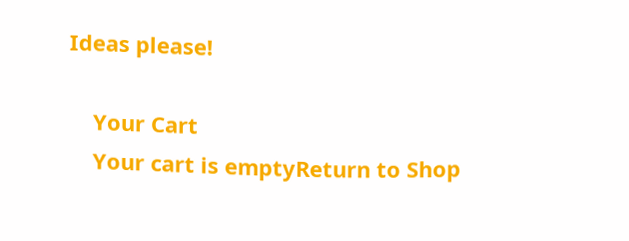Ideas please!

    Your Cart
    Your cart is emptyReturn to Shop